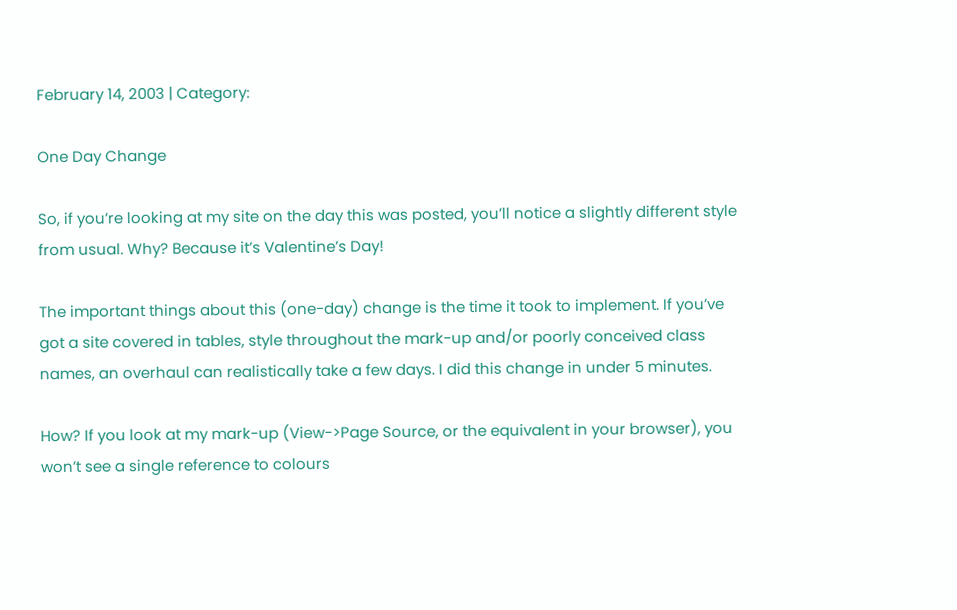February 14, 2003 | Category:

One Day Change

So, if you’re looking at my site on the day this was posted, you’ll notice a slightly different style from usual. Why? Because it’s Valentine’s Day!

The important things about this (one-day) change is the time it took to implement. If you’ve got a site covered in tables, style throughout the mark-up and/or poorly conceived class names, an overhaul can realistically take a few days. I did this change in under 5 minutes.

How? If you look at my mark-up (View->Page Source, or the equivalent in your browser), you won’t see a single reference to colours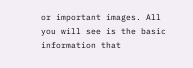or important images. All you will see is the basic information that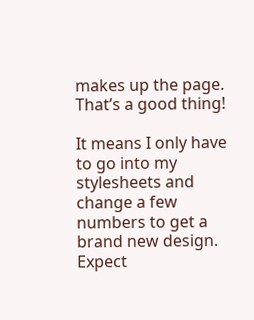makes up the page. That’s a good thing!

It means I only have to go into my stylesheets and change a few numbers to get a brand new design. Expect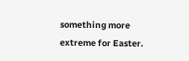something more extreme for Easter.